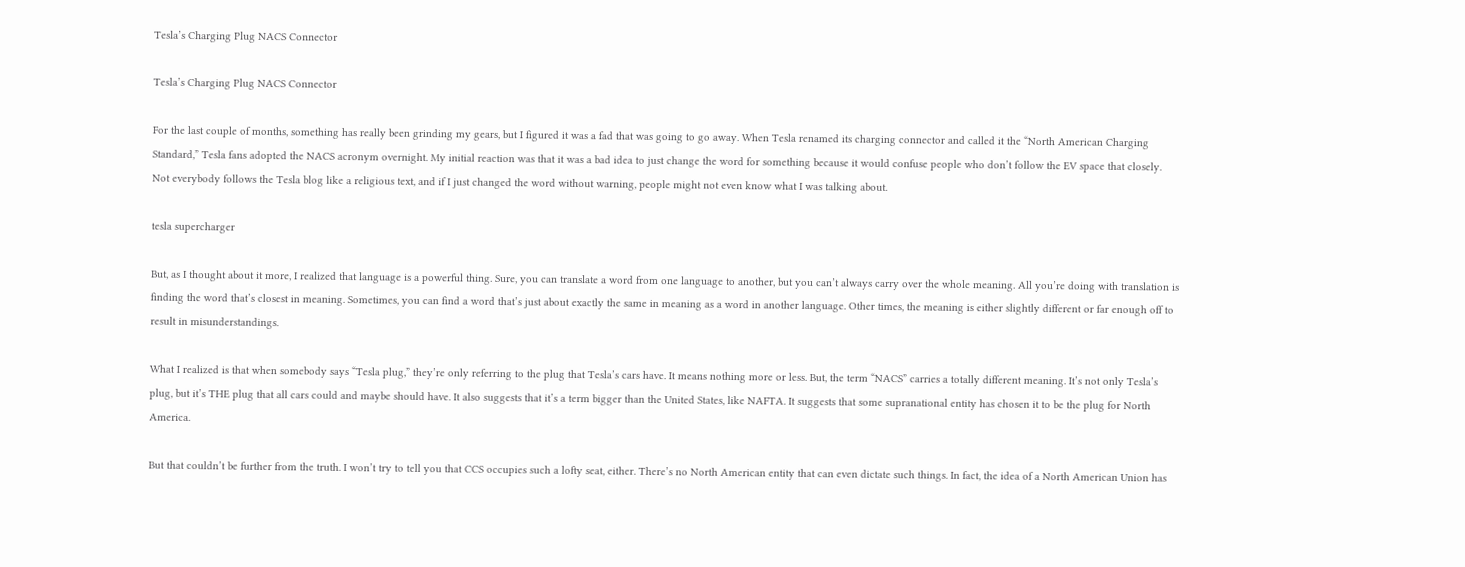Tesla’s Charging Plug NACS Connector

Tesla’s Charging Plug NACS Connector

For the last couple of months, something has really been grinding my gears, but I figured it was a fad that was going to go away. When Tesla renamed its charging connector and called it the “North American Charging Standard,” Tesla fans adopted the NACS acronym overnight. My initial reaction was that it was a bad idea to just change the word for something because it would confuse people who don’t follow the EV space that closely. Not everybody follows the Tesla blog like a religious text, and if I just changed the word without warning, people might not even know what I was talking about.

tesla supercharger

But, as I thought about it more, I realized that language is a powerful thing. Sure, you can translate a word from one language to another, but you can’t always carry over the whole meaning. All you’re doing with translation is finding the word that’s closest in meaning. Sometimes, you can find a word that’s just about exactly the same in meaning as a word in another language. Other times, the meaning is either slightly different or far enough off to result in misunderstandings.

What I realized is that when somebody says “Tesla plug,” they’re only referring to the plug that Tesla’s cars have. It means nothing more or less. But, the term “NACS” carries a totally different meaning. It’s not only Tesla’s plug, but it’s THE plug that all cars could and maybe should have. It also suggests that it’s a term bigger than the United States, like NAFTA. It suggests that some supranational entity has chosen it to be the plug for North America.

But that couldn’t be further from the truth. I won’t try to tell you that CCS occupies such a lofty seat, either. There’s no North American entity that can even dictate such things. In fact, the idea of a North American Union has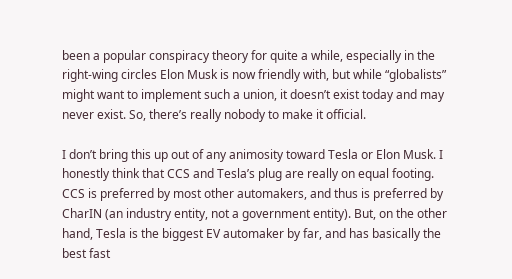been a popular conspiracy theory for quite a while, especially in the right-wing circles Elon Musk is now friendly with, but while “globalists” might want to implement such a union, it doesn’t exist today and may never exist. So, there’s really nobody to make it official.

I don’t bring this up out of any animosity toward Tesla or Elon Musk. I honestly think that CCS and Tesla’s plug are really on equal footing. CCS is preferred by most other automakers, and thus is preferred by CharIN (an industry entity, not a government entity). But, on the other hand, Tesla is the biggest EV automaker by far, and has basically the best fast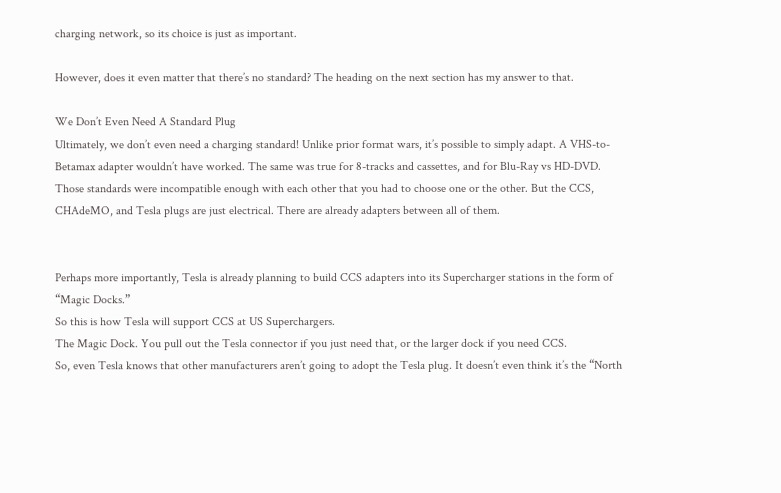charging network, so its choice is just as important.

However, does it even matter that there’s no standard? The heading on the next section has my answer to that.

We Don’t Even Need A Standard Plug
Ultimately, we don’t even need a charging standard! Unlike prior format wars, it’s possible to simply adapt. A VHS-to-Betamax adapter wouldn’t have worked. The same was true for 8-tracks and cassettes, and for Blu-Ray vs HD-DVD. Those standards were incompatible enough with each other that you had to choose one or the other. But the CCS, CHAdeMO, and Tesla plugs are just electrical. There are already adapters between all of them.


Perhaps more importantly, Tesla is already planning to build CCS adapters into its Supercharger stations in the form of “Magic Docks.”
So this is how Tesla will support CCS at US Superchargers.
The Magic Dock. You pull out the Tesla connector if you just need that, or the larger dock if you need CCS.
So, even Tesla knows that other manufacturers aren’t going to adopt the Tesla plug. It doesn’t even think it’s the “North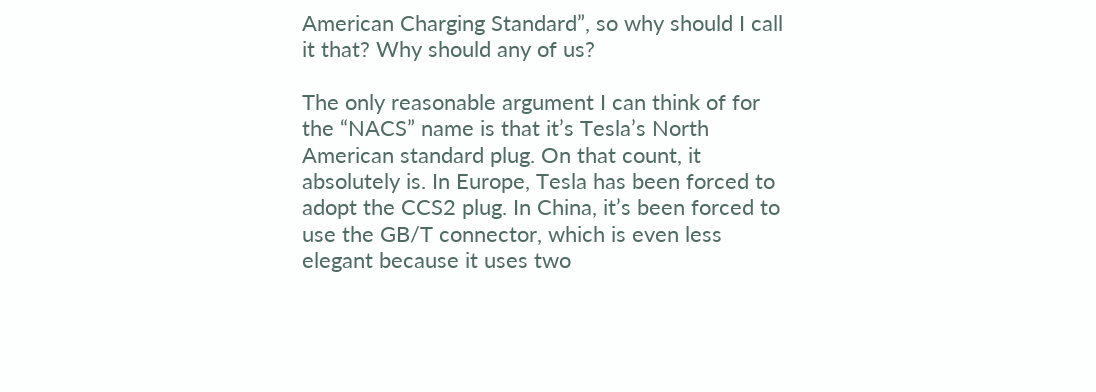American Charging Standard”, so why should I call it that? Why should any of us?

The only reasonable argument I can think of for the “NACS” name is that it’s Tesla’s North American standard plug. On that count, it absolutely is. In Europe, Tesla has been forced to adopt the CCS2 plug. In China, it’s been forced to use the GB/T connector, which is even less elegant because it uses two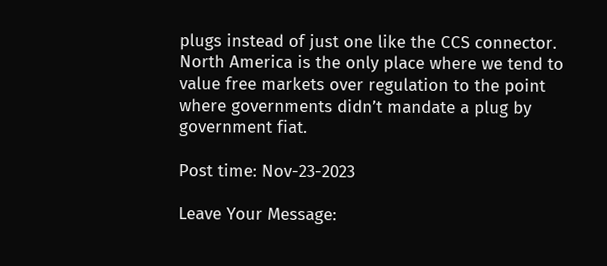plugs instead of just one like the CCS connector. North America is the only place where we tend to value free markets over regulation to the point where governments didn’t mandate a plug by government fiat.

Post time: Nov-23-2023

Leave Your Message: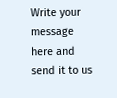Write your message here and send it to us